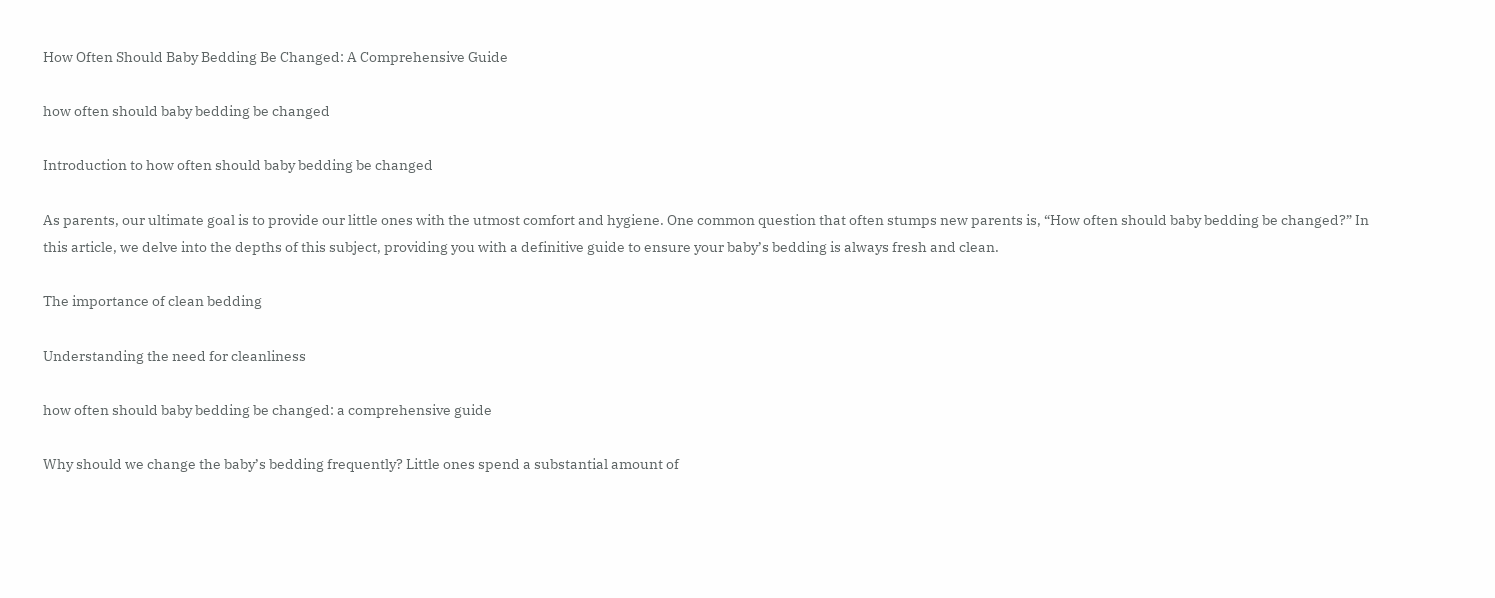How Often Should Baby Bedding Be Changed: A Comprehensive Guide

how often should baby bedding be changed

Introduction to how often should baby bedding be changed

As parents, our ultimate goal is to provide our little ones with the utmost comfort and hygiene. One common question that often stumps new parents is, “How often should baby bedding be changed?” In this article, we delve into the depths of this subject, providing you with a definitive guide to ensure your baby’s bedding is always fresh and clean.

The importance of clean bedding

Understanding the need for cleanliness

how often should baby bedding be changed: a comprehensive guide

Why should we change the baby’s bedding frequently? Little ones spend a substantial amount of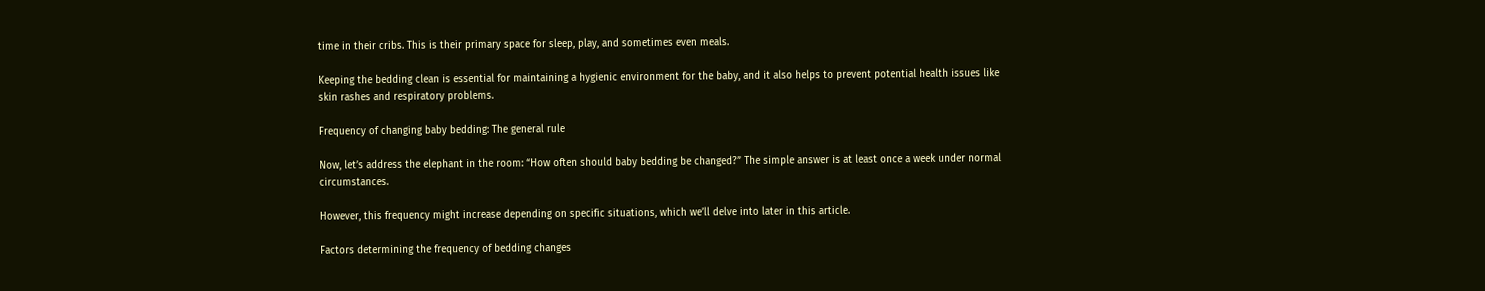time in their cribs. This is their primary space for sleep, play, and sometimes even meals.

Keeping the bedding clean is essential for maintaining a hygienic environment for the baby, and it also helps to prevent potential health issues like skin rashes and respiratory problems.

Frequency of changing baby bedding: The general rule

Now, let’s address the elephant in the room: “How often should baby bedding be changed?” The simple answer is at least once a week under normal circumstances.

However, this frequency might increase depending on specific situations, which we’ll delve into later in this article.

Factors determining the frequency of bedding changes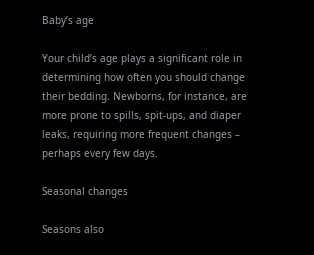Baby’s age

Your child’s age plays a significant role in determining how often you should change their bedding. Newborns, for instance, are more prone to spills, spit-ups, and diaper leaks, requiring more frequent changes – perhaps every few days.

Seasonal changes

Seasons also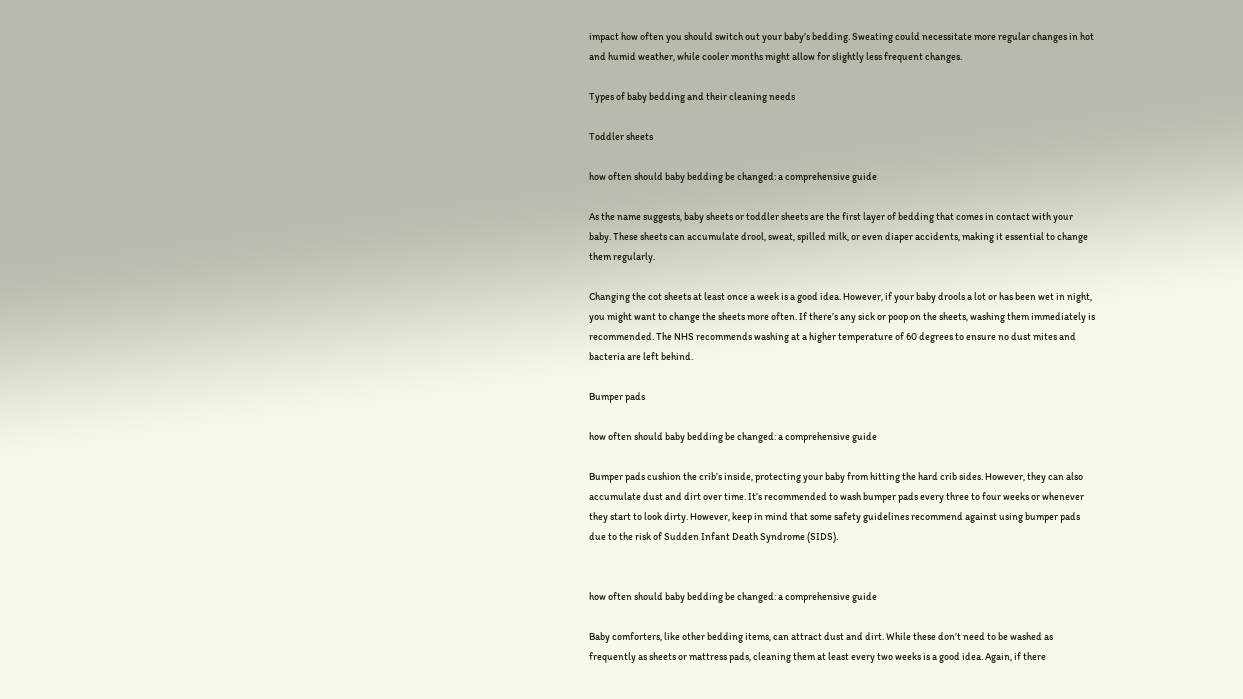impact how often you should switch out your baby’s bedding. Sweating could necessitate more regular changes in hot and humid weather, while cooler months might allow for slightly less frequent changes.

Types of baby bedding and their cleaning needs

Toddler sheets

how often should baby bedding be changed: a comprehensive guide

As the name suggests, baby sheets or toddler sheets are the first layer of bedding that comes in contact with your baby. These sheets can accumulate drool, sweat, spilled milk, or even diaper accidents, making it essential to change them regularly.

Changing the cot sheets at least once a week is a good idea. However, if your baby drools a lot or has been wet in night, you might want to change the sheets more often. If there’s any sick or poop on the sheets, washing them immediately is recommended. The NHS recommends washing at a higher temperature of 60 degrees to ensure no dust mites and bacteria are left behind.

Bumper pads

how often should baby bedding be changed: a comprehensive guide

Bumper pads cushion the crib’s inside, protecting your baby from hitting the hard crib sides. However, they can also accumulate dust and dirt over time. It’s recommended to wash bumper pads every three to four weeks or whenever they start to look dirty. However, keep in mind that some safety guidelines recommend against using bumper pads due to the risk of Sudden Infant Death Syndrome (SIDS).


how often should baby bedding be changed: a comprehensive guide

Baby comforters, like other bedding items, can attract dust and dirt. While these don’t need to be washed as frequently as sheets or mattress pads, cleaning them at least every two weeks is a good idea. Again, if there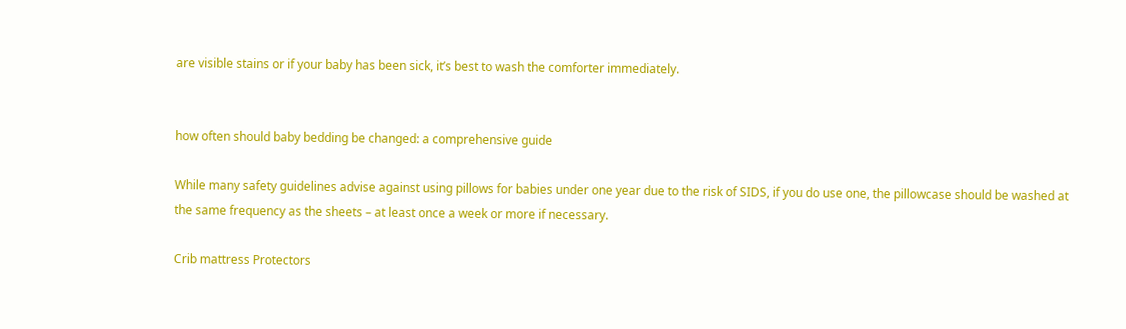are visible stains or if your baby has been sick, it’s best to wash the comforter immediately.


how often should baby bedding be changed: a comprehensive guide

While many safety guidelines advise against using pillows for babies under one year due to the risk of SIDS, if you do use one, the pillowcase should be washed at the same frequency as the sheets – at least once a week or more if necessary.

Crib mattress Protectors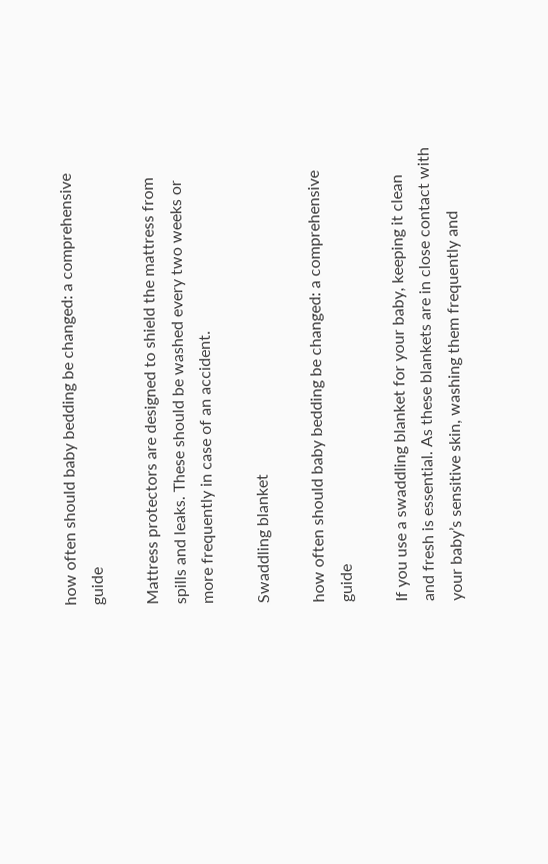how often should baby bedding be changed: a comprehensive guide

Mattress protectors are designed to shield the mattress from spills and leaks. These should be washed every two weeks or more frequently in case of an accident.

Swaddling blanket

how often should baby bedding be changed: a comprehensive guide

If you use a swaddling blanket for your baby, keeping it clean and fresh is essential. As these blankets are in close contact with your baby’s sensitive skin, washing them frequently and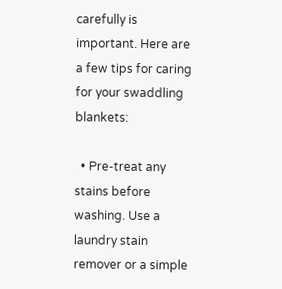carefully is important. Here are a few tips for caring for your swaddling blankets:

  • Pre-treat any stains before washing. Use a laundry stain remover or a simple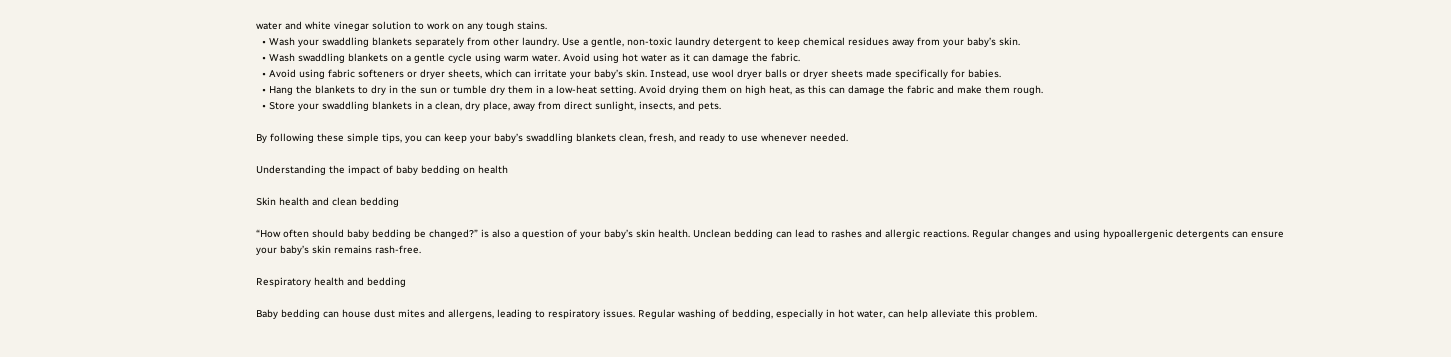water and white vinegar solution to work on any tough stains.
  • Wash your swaddling blankets separately from other laundry. Use a gentle, non-toxic laundry detergent to keep chemical residues away from your baby’s skin.
  • Wash swaddling blankets on a gentle cycle using warm water. Avoid using hot water as it can damage the fabric.
  • Avoid using fabric softeners or dryer sheets, which can irritate your baby’s skin. Instead, use wool dryer balls or dryer sheets made specifically for babies.
  • Hang the blankets to dry in the sun or tumble dry them in a low-heat setting. Avoid drying them on high heat, as this can damage the fabric and make them rough.
  • Store your swaddling blankets in a clean, dry place, away from direct sunlight, insects, and pets.

By following these simple tips, you can keep your baby’s swaddling blankets clean, fresh, and ready to use whenever needed.

Understanding the impact of baby bedding on health

Skin health and clean bedding

“How often should baby bedding be changed?” is also a question of your baby’s skin health. Unclean bedding can lead to rashes and allergic reactions. Regular changes and using hypoallergenic detergents can ensure your baby’s skin remains rash-free.

Respiratory health and bedding

Baby bedding can house dust mites and allergens, leading to respiratory issues. Regular washing of bedding, especially in hot water, can help alleviate this problem.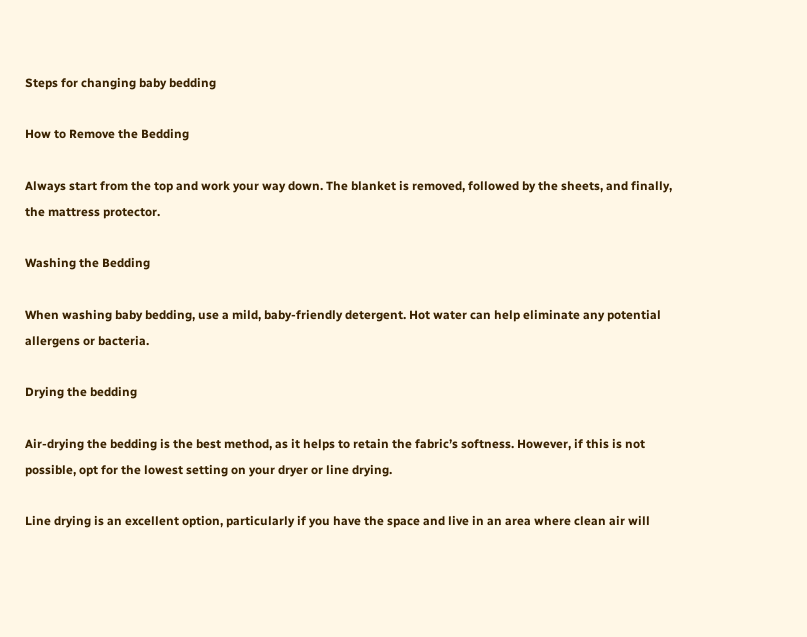Steps for changing baby bedding

How to Remove the Bedding

Always start from the top and work your way down. The blanket is removed, followed by the sheets, and finally, the mattress protector.

Washing the Bedding

When washing baby bedding, use a mild, baby-friendly detergent. Hot water can help eliminate any potential allergens or bacteria.

Drying the bedding

Air-drying the bedding is the best method, as it helps to retain the fabric’s softness. However, if this is not possible, opt for the lowest setting on your dryer or line drying.

Line drying is an excellent option, particularly if you have the space and live in an area where clean air will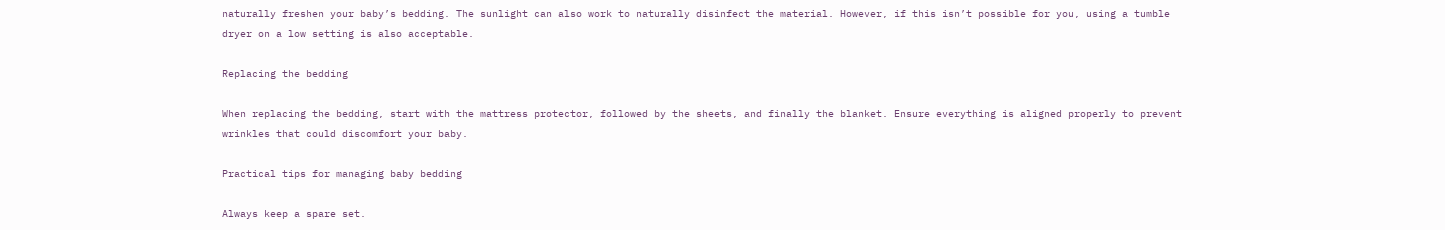naturally freshen your baby’s bedding. The sunlight can also work to naturally disinfect the material. However, if this isn’t possible for you, using a tumble dryer on a low setting is also acceptable.

Replacing the bedding

When replacing the bedding, start with the mattress protector, followed by the sheets, and finally the blanket. Ensure everything is aligned properly to prevent wrinkles that could discomfort your baby.

Practical tips for managing baby bedding

Always keep a spare set.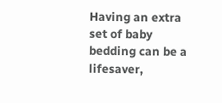Having an extra set of baby bedding can be a lifesaver,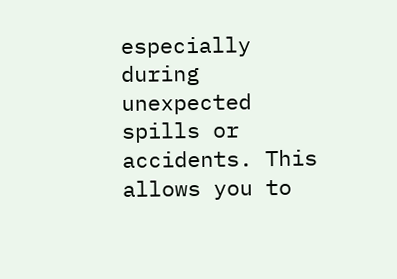especially during unexpected spills or accidents. This allows you to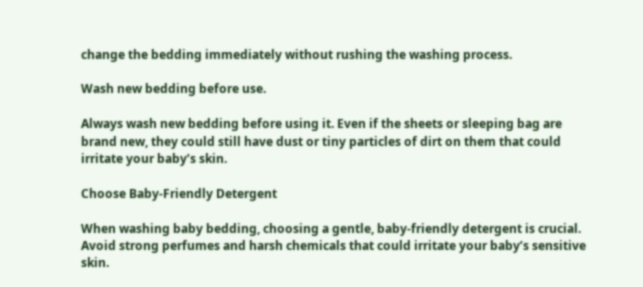change the bedding immediately without rushing the washing process.

Wash new bedding before use.

Always wash new bedding before using it. Even if the sheets or sleeping bag are brand new, they could still have dust or tiny particles of dirt on them that could irritate your baby’s skin.

Choose Baby-Friendly Detergent

When washing baby bedding, choosing a gentle, baby-friendly detergent is crucial. Avoid strong perfumes and harsh chemicals that could irritate your baby’s sensitive skin.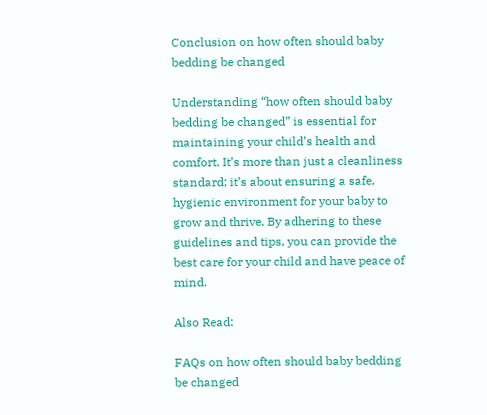Conclusion on how often should baby bedding be changed

Understanding “how often should baby bedding be changed” is essential for maintaining your child’s health and comfort. It’s more than just a cleanliness standard; it’s about ensuring a safe, hygienic environment for your baby to grow and thrive. By adhering to these guidelines and tips, you can provide the best care for your child and have peace of mind.

Also Read:

FAQs on how often should baby bedding be changed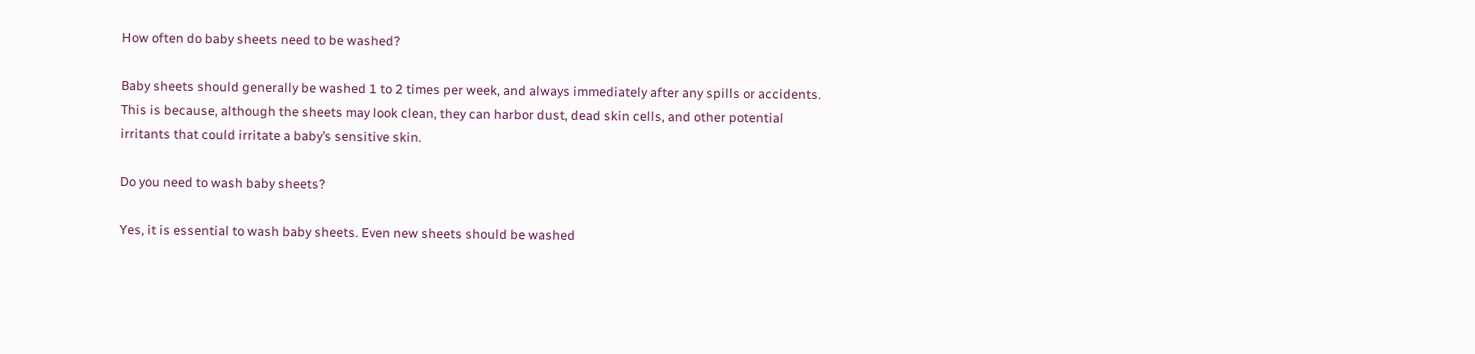How often do baby sheets need to be washed?

Baby sheets should generally be washed 1 to 2 times per week, and always immediately after any spills or accidents. This is because, although the sheets may look clean, they can harbor dust, dead skin cells, and other potential irritants that could irritate a baby’s sensitive skin.

Do you need to wash baby sheets?

Yes, it is essential to wash baby sheets. Even new sheets should be washed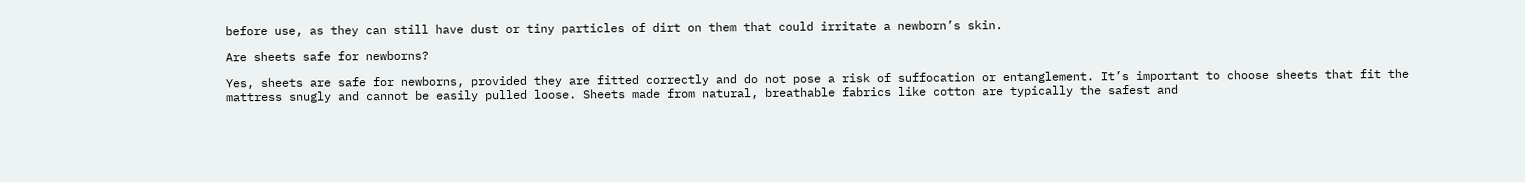before use, as they can still have dust or tiny particles of dirt on them that could irritate a newborn’s skin.

Are sheets safe for newborns?

Yes, sheets are safe for newborns, provided they are fitted correctly and do not pose a risk of suffocation or entanglement. It’s important to choose sheets that fit the mattress snugly and cannot be easily pulled loose. Sheets made from natural, breathable fabrics like cotton are typically the safest and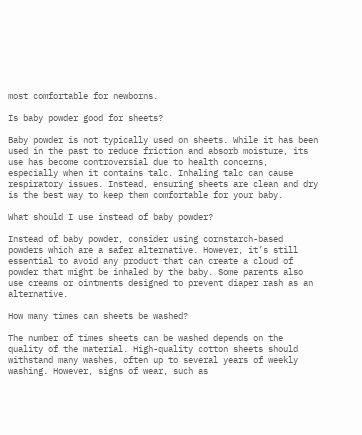most comfortable for newborns.

Is baby powder good for sheets?

Baby powder is not typically used on sheets. While it has been used in the past to reduce friction and absorb moisture, its use has become controversial due to health concerns, especially when it contains talc. Inhaling talc can cause respiratory issues. Instead, ensuring sheets are clean and dry is the best way to keep them comfortable for your baby.

What should I use instead of baby powder?

Instead of baby powder, consider using cornstarch-based powders which are a safer alternative. However, it’s still essential to avoid any product that can create a cloud of powder that might be inhaled by the baby. Some parents also use creams or ointments designed to prevent diaper rash as an alternative.

How many times can sheets be washed?

The number of times sheets can be washed depends on the quality of the material. High-quality cotton sheets should withstand many washes, often up to several years of weekly washing. However, signs of wear, such as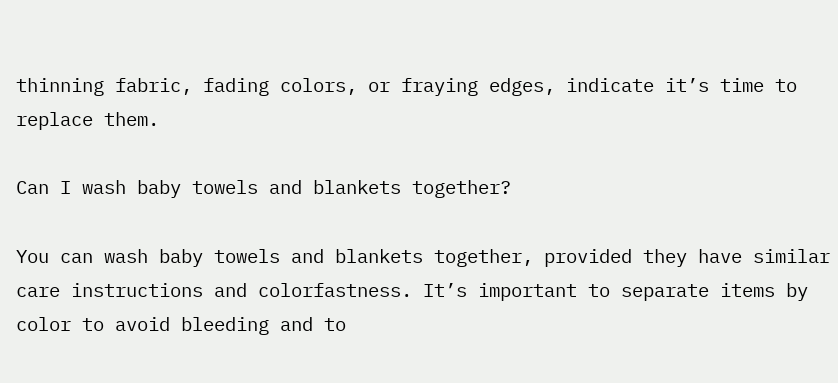thinning fabric, fading colors, or fraying edges, indicate it’s time to replace them.

Can I wash baby towels and blankets together?

You can wash baby towels and blankets together, provided they have similar care instructions and colorfastness. It’s important to separate items by color to avoid bleeding and to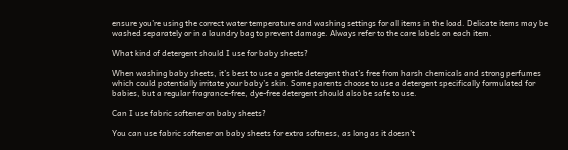ensure you’re using the correct water temperature and washing settings for all items in the load. Delicate items may be washed separately or in a laundry bag to prevent damage. Always refer to the care labels on each item.

What kind of detergent should I use for baby sheets?

When washing baby sheets, it’s best to use a gentle detergent that’s free from harsh chemicals and strong perfumes which could potentially irritate your baby’s skin. Some parents choose to use a detergent specifically formulated for babies, but a regular fragrance-free, dye-free detergent should also be safe to use.

Can I use fabric softener on baby sheets?

You can use fabric softener on baby sheets for extra softness, as long as it doesn’t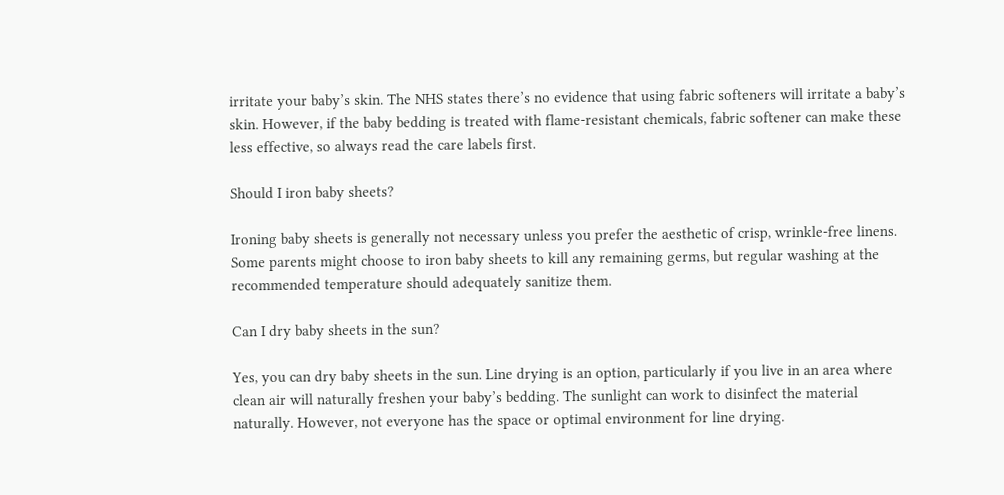irritate your baby’s skin. The NHS states there’s no evidence that using fabric softeners will irritate a baby’s skin. However, if the baby bedding is treated with flame-resistant chemicals, fabric softener can make these less effective, so always read the care labels first.

Should I iron baby sheets?

Ironing baby sheets is generally not necessary unless you prefer the aesthetic of crisp, wrinkle-free linens. Some parents might choose to iron baby sheets to kill any remaining germs, but regular washing at the recommended temperature should adequately sanitize them.

Can I dry baby sheets in the sun?

Yes, you can dry baby sheets in the sun. Line drying is an option, particularly if you live in an area where clean air will naturally freshen your baby’s bedding. The sunlight can work to disinfect the material naturally. However, not everyone has the space or optimal environment for line drying.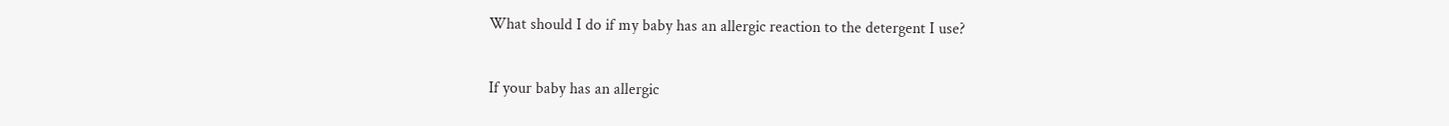What should I do if my baby has an allergic reaction to the detergent I use?

If your baby has an allergic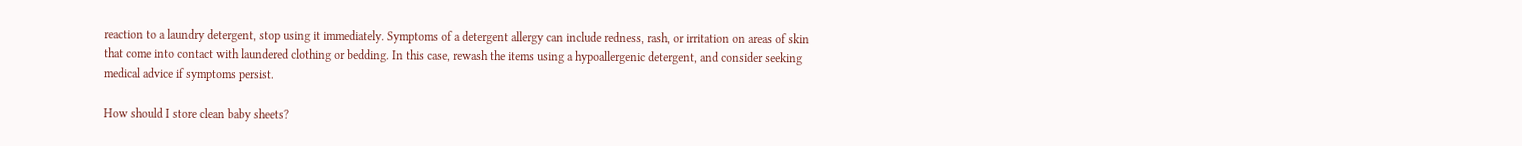reaction to a laundry detergent, stop using it immediately. Symptoms of a detergent allergy can include redness, rash, or irritation on areas of skin that come into contact with laundered clothing or bedding. In this case, rewash the items using a hypoallergenic detergent, and consider seeking medical advice if symptoms persist.

How should I store clean baby sheets?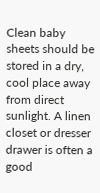Clean baby sheets should be stored in a dry, cool place away from direct sunlight. A linen closet or dresser drawer is often a good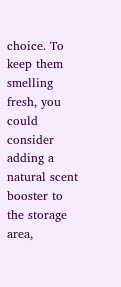choice. To keep them smelling fresh, you could consider adding a natural scent booster to the storage area,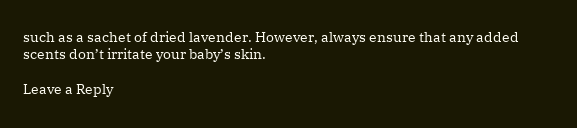such as a sachet of dried lavender. However, always ensure that any added scents don’t irritate your baby’s skin.

Leave a Reply